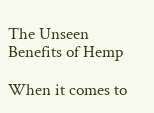The Unseen Benefits of Hemp

When it comes to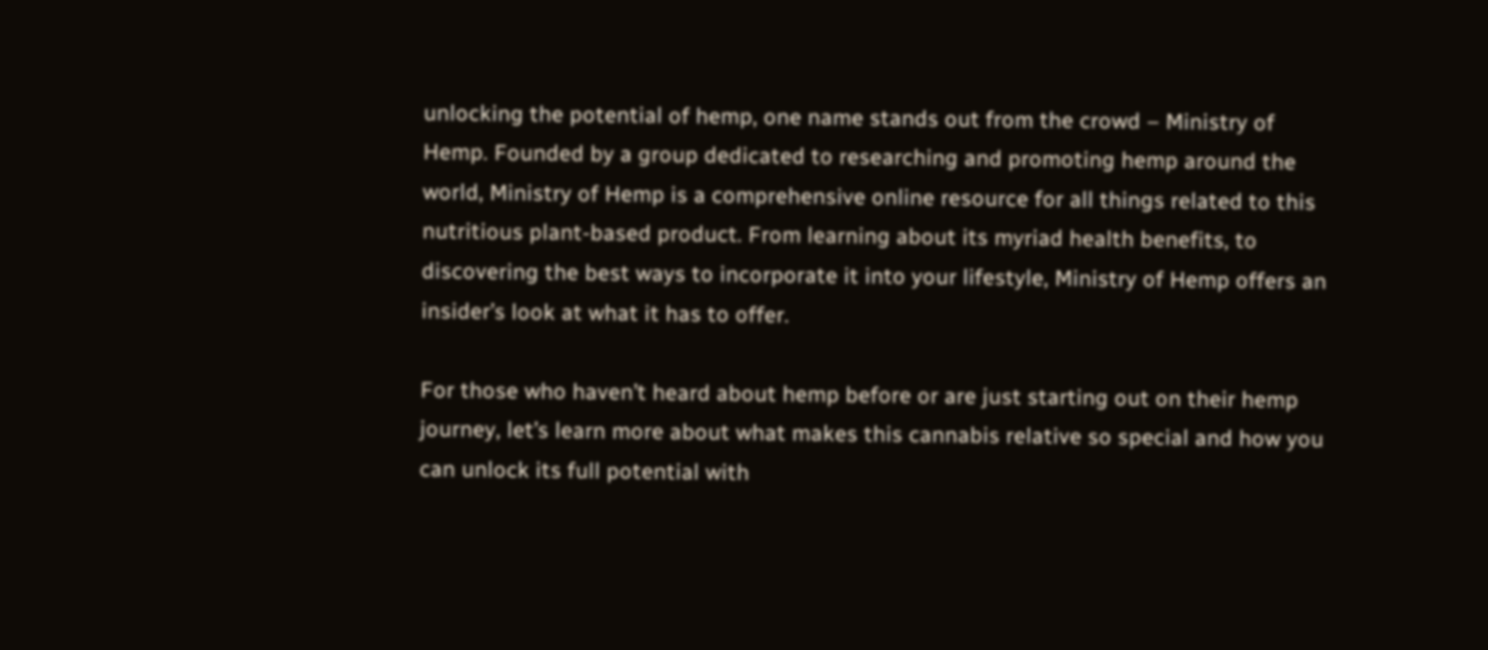unlocking the potential of hemp, one name stands out from the crowd – Ministry of Hemp. Founded by a group dedicated to researching and promoting hemp around the world, Ministry of Hemp is a comprehensive online resource for all things related to this nutritious plant-based product. From learning about its myriad health benefits, to discovering the best ways to incorporate it into your lifestyle, Ministry of Hemp offers an insider’s look at what it has to offer.

For those who haven’t heard about hemp before or are just starting out on their hemp journey, let’s learn more about what makes this cannabis relative so special and how you can unlock its full potential with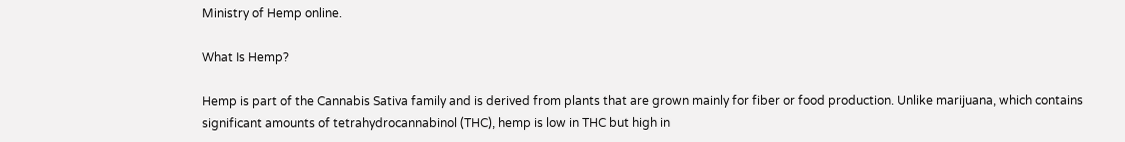Ministry of Hemp online.

What Is Hemp?

Hemp is part of the Cannabis Sativa family and is derived from plants that are grown mainly for fiber or food production. Unlike marijuana, which contains significant amounts of tetrahydrocannabinol (THC), hemp is low in THC but high in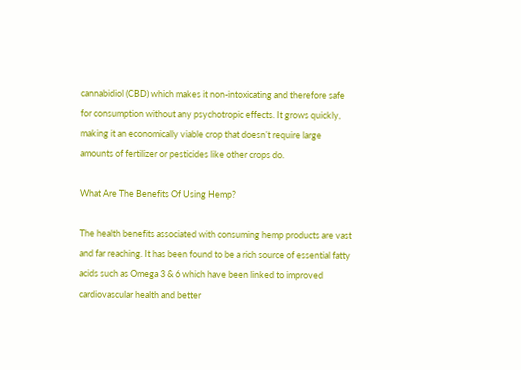cannabidiol (CBD) which makes it non-intoxicating and therefore safe for consumption without any psychotropic effects. It grows quickly, making it an economically viable crop that doesn’t require large amounts of fertilizer or pesticides like other crops do.

What Are The Benefits Of Using Hemp?

The health benefits associated with consuming hemp products are vast and far reaching. It has been found to be a rich source of essential fatty acids such as Omega 3 & 6 which have been linked to improved cardiovascular health and better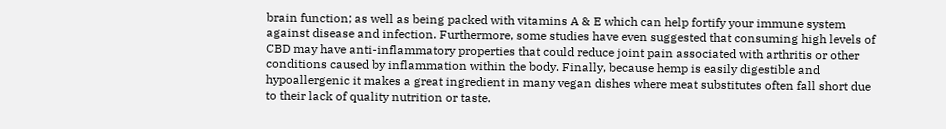brain function; as well as being packed with vitamins A & E which can help fortify your immune system against disease and infection. Furthermore, some studies have even suggested that consuming high levels of CBD may have anti-inflammatory properties that could reduce joint pain associated with arthritis or other conditions caused by inflammation within the body. Finally, because hemp is easily digestible and hypoallergenic it makes a great ingredient in many vegan dishes where meat substitutes often fall short due to their lack of quality nutrition or taste.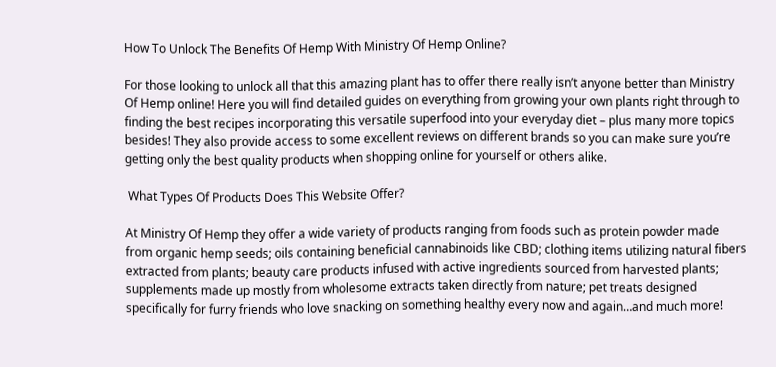How To Unlock The Benefits Of Hemp With Ministry Of Hemp Online?

For those looking to unlock all that this amazing plant has to offer there really isn’t anyone better than Ministry Of Hemp online! Here you will find detailed guides on everything from growing your own plants right through to finding the best recipes incorporating this versatile superfood into your everyday diet – plus many more topics besides! They also provide access to some excellent reviews on different brands so you can make sure you’re getting only the best quality products when shopping online for yourself or others alike.

 What Types Of Products Does This Website Offer?

At Ministry Of Hemp they offer a wide variety of products ranging from foods such as protein powder made from organic hemp seeds; oils containing beneficial cannabinoids like CBD; clothing items utilizing natural fibers extracted from plants; beauty care products infused with active ingredients sourced from harvested plants; supplements made up mostly from wholesome extracts taken directly from nature; pet treats designed specifically for furry friends who love snacking on something healthy every now and again…and much more!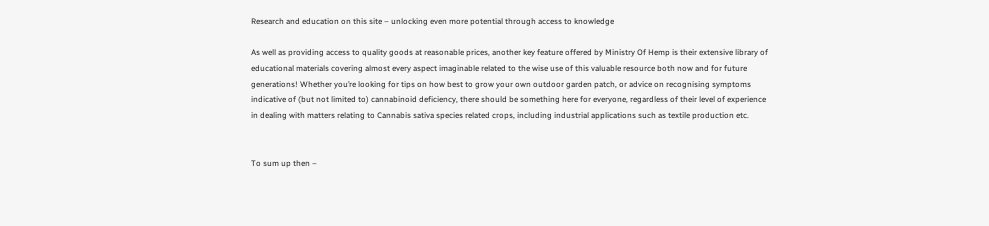Research and education on this site – unlocking even more potential through access to knowledge

As well as providing access to quality goods at reasonable prices, another key feature offered by Ministry Of Hemp is their extensive library of educational materials covering almost every aspect imaginable related to the wise use of this valuable resource both now and for future generations! Whether you’re looking for tips on how best to grow your own outdoor garden patch, or advice on recognising symptoms indicative of (but not limited to) cannabinoid deficiency, there should be something here for everyone, regardless of their level of experience in dealing with matters relating to Cannabis sativa species related crops, including industrial applications such as textile production etc.


To sum up then –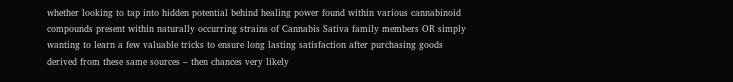whether looking to tap into hidden potential behind healing power found within various cannabinoid compounds present within naturally occurring strains of Cannabis Sativa family members OR simply wanting to learn a few valuable tricks to ensure long lasting satisfaction after purchasing goods derived from these same sources – then chances very likely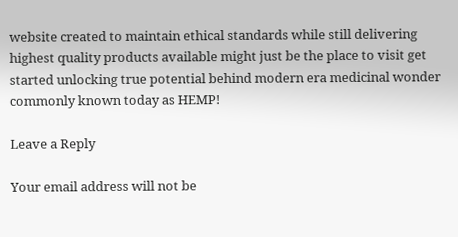website created to maintain ethical standards while still delivering highest quality products available might just be the place to visit get started unlocking true potential behind modern era medicinal wonder commonly known today as HEMP!

Leave a Reply

Your email address will not be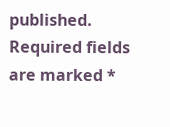published. Required fields are marked *